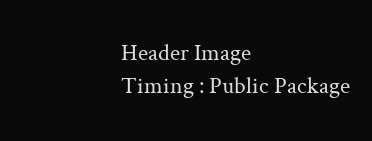Header Image
Timing : Public Package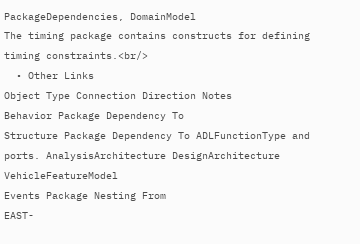PackageDependencies, DomainModel
The timing package contains constructs for defining timing constraints.<br/>
  • Other Links
Object Type Connection Direction Notes
Behavior Package Dependency To
Structure Package Dependency To ADLFunctionType and ports. AnalysisArchitecture DesignArchitecture VehicleFeatureModel
Events Package Nesting From
EAST-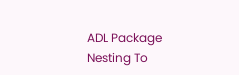ADL Package Nesting To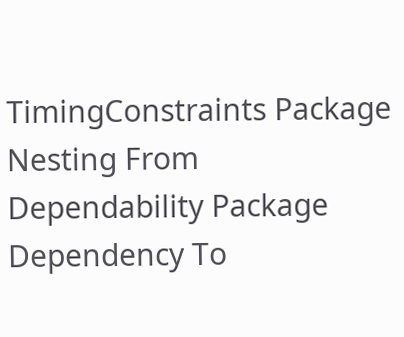TimingConstraints Package Nesting From
Dependability Package Dependency To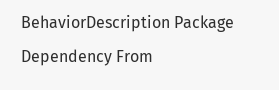BehaviorDescription Package Dependency From